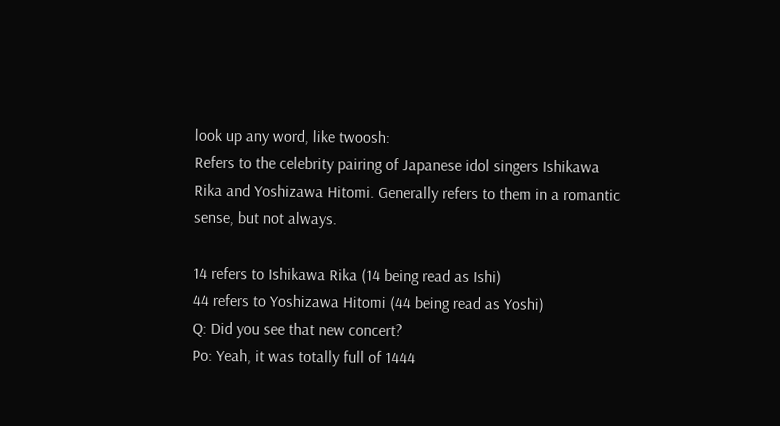look up any word, like twoosh:
Refers to the celebrity pairing of Japanese idol singers Ishikawa Rika and Yoshizawa Hitomi. Generally refers to them in a romantic sense, but not always.

14 refers to Ishikawa Rika (14 being read as Ishi)
44 refers to Yoshizawa Hitomi (44 being read as Yoshi)
Q: Did you see that new concert?
Po: Yeah, it was totally full of 1444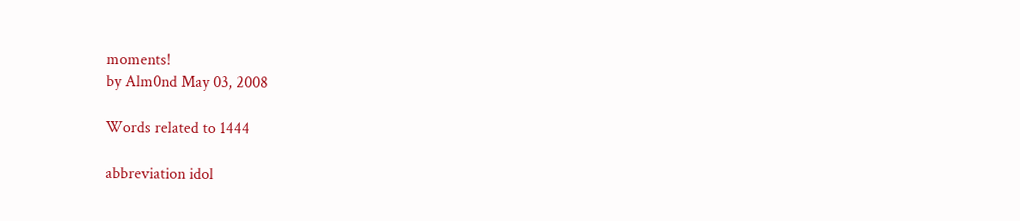moments!
by Alm0nd May 03, 2008

Words related to 1444

abbreviation idol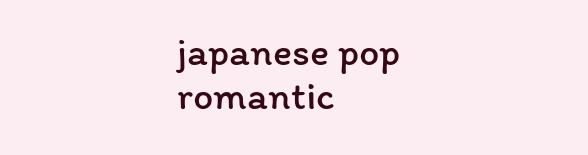japanese pop romantic